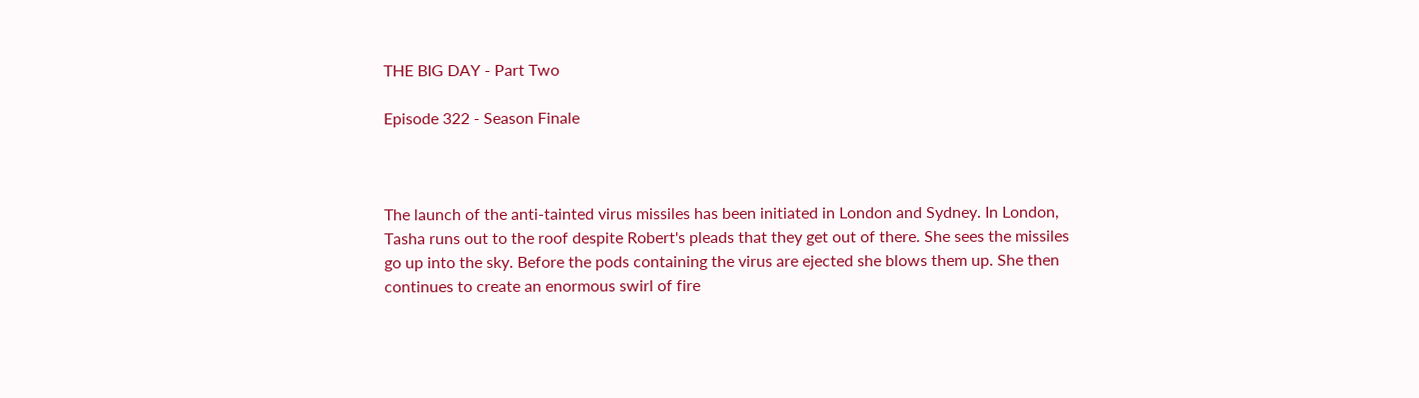THE BIG DAY - Part Two

Episode 322 - Season Finale



The launch of the anti-tainted virus missiles has been initiated in London and Sydney. In London, Tasha runs out to the roof despite Robert's pleads that they get out of there. She sees the missiles go up into the sky. Before the pods containing the virus are ejected she blows them up. She then continues to create an enormous swirl of fire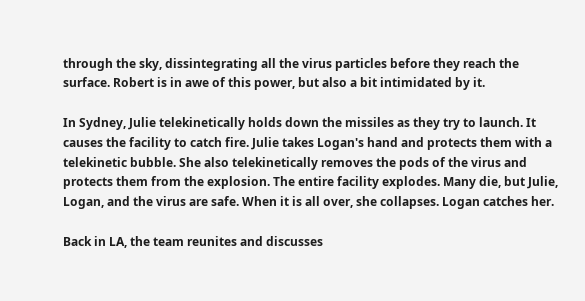through the sky, dissintegrating all the virus particles before they reach the surface. Robert is in awe of this power, but also a bit intimidated by it.

In Sydney, Julie telekinetically holds down the missiles as they try to launch. It causes the facility to catch fire. Julie takes Logan's hand and protects them with a telekinetic bubble. She also telekinetically removes the pods of the virus and protects them from the explosion. The entire facility explodes. Many die, but Julie, Logan, and the virus are safe. When it is all over, she collapses. Logan catches her.

Back in LA, the team reunites and discusses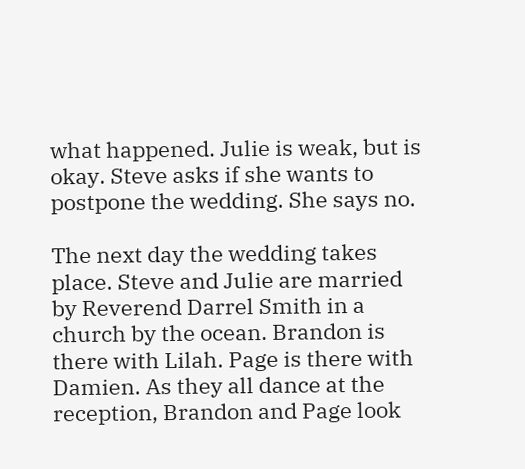what happened. Julie is weak, but is okay. Steve asks if she wants to postpone the wedding. She says no.

The next day the wedding takes place. Steve and Julie are married by Reverend Darrel Smith in a church by the ocean. Brandon is there with Lilah. Page is there with Damien. As they all dance at the reception, Brandon and Page look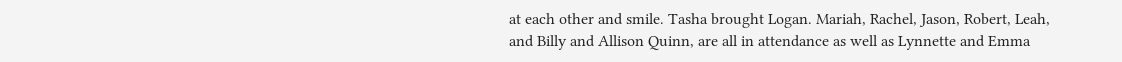at each other and smile. Tasha brought Logan. Mariah, Rachel, Jason, Robert, Leah, and Billy and Allison Quinn, are all in attendance as well as Lynnette and Emma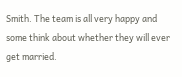Smith. The team is all very happy and some think about whether they will ever get married.